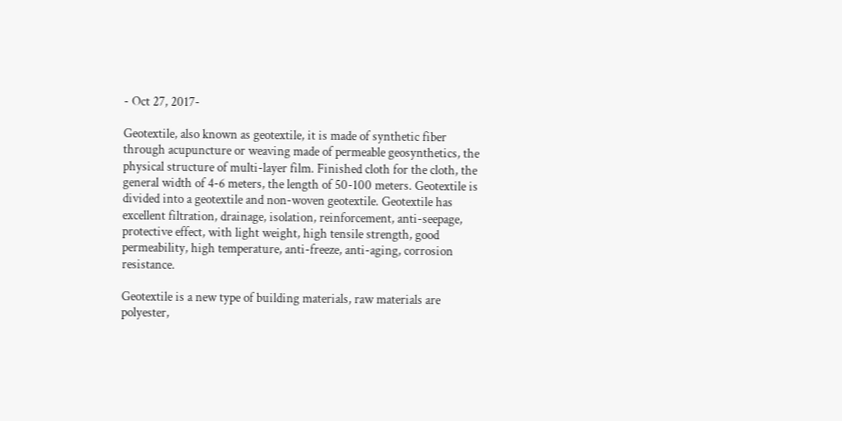- Oct 27, 2017-

Geotextile, also known as geotextile, it is made of synthetic fiber through acupuncture or weaving made of permeable geosynthetics, the physical structure of multi-layer film. Finished cloth for the cloth, the general width of 4-6 meters, the length of 50-100 meters. Geotextile is divided into a geotextile and non-woven geotextile. Geotextile has excellent filtration, drainage, isolation, reinforcement, anti-seepage, protective effect, with light weight, high tensile strength, good permeability, high temperature, anti-freeze, anti-aging, corrosion resistance.

Geotextile is a new type of building materials, raw materials are polyester,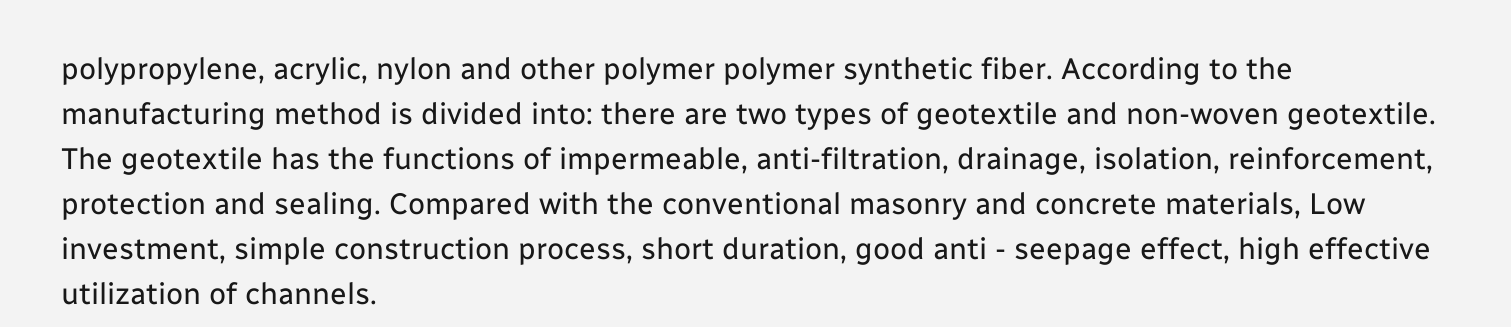polypropylene, acrylic, nylon and other polymer polymer synthetic fiber. According to the manufacturing method is divided into: there are two types of geotextile and non-woven geotextile. The geotextile has the functions of impermeable, anti-filtration, drainage, isolation, reinforcement, protection and sealing. Compared with the conventional masonry and concrete materials, Low investment, simple construction process, short duration, good anti - seepage effect, high effective utilization of channels.